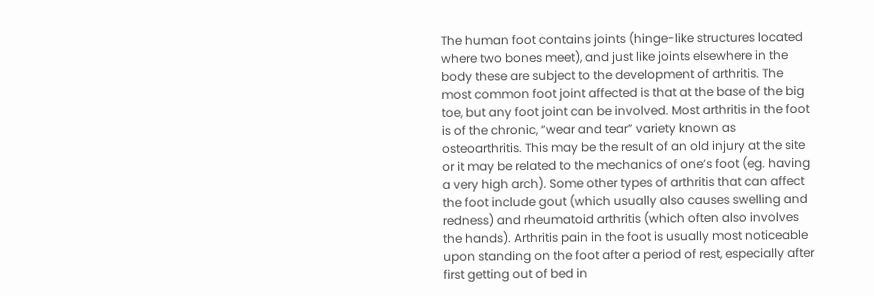The human foot contains joints (hinge-like structures located where two bones meet), and just like joints elsewhere in the body these are subject to the development of arthritis. The most common foot joint affected is that at the base of the big toe, but any foot joint can be involved. Most arthritis in the foot is of the chronic, “wear and tear” variety known as osteoarthritis. This may be the result of an old injury at the site or it may be related to the mechanics of one’s foot (eg. having a very high arch). Some other types of arthritis that can affect the foot include gout (which usually also causes swelling and redness) and rheumatoid arthritis (which often also involves the hands). Arthritis pain in the foot is usually most noticeable upon standing on the foot after a period of rest, especially after first getting out of bed in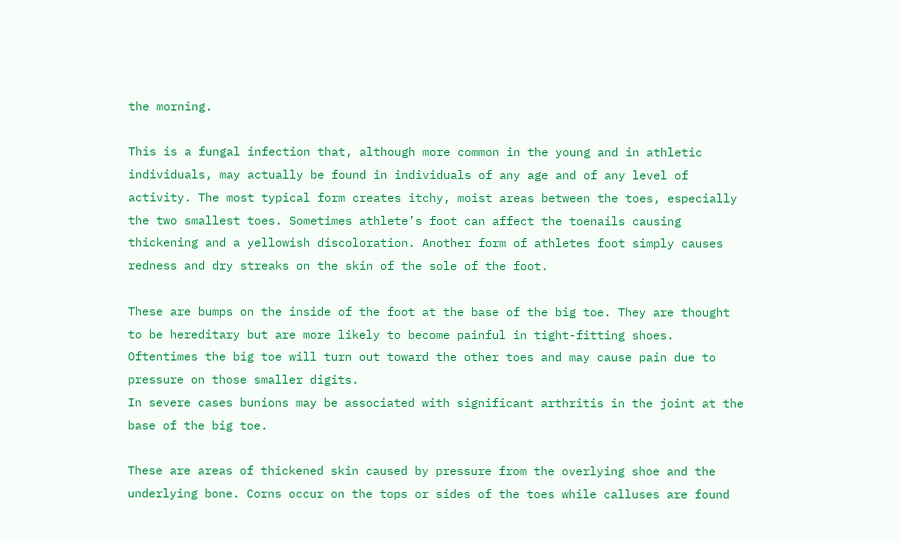the morning.

This is a fungal infection that, although more common in the young and in athletic individuals, may actually be found in individuals of any age and of any level of activity. The most typical form creates itchy, moist areas between the toes, especially the two smallest toes. Sometimes athlete’s foot can affect the toenails causing thickening and a yellowish discoloration. Another form of athletes foot simply causes redness and dry streaks on the skin of the sole of the foot.

These are bumps on the inside of the foot at the base of the big toe. They are thought to be hereditary but are more likely to become painful in tight-fitting shoes. Oftentimes the big toe will turn out toward the other toes and may cause pain due to pressure on those smaller digits.
In severe cases bunions may be associated with significant arthritis in the joint at the base of the big toe.

These are areas of thickened skin caused by pressure from the overlying shoe and the underlying bone. Corns occur on the tops or sides of the toes while calluses are found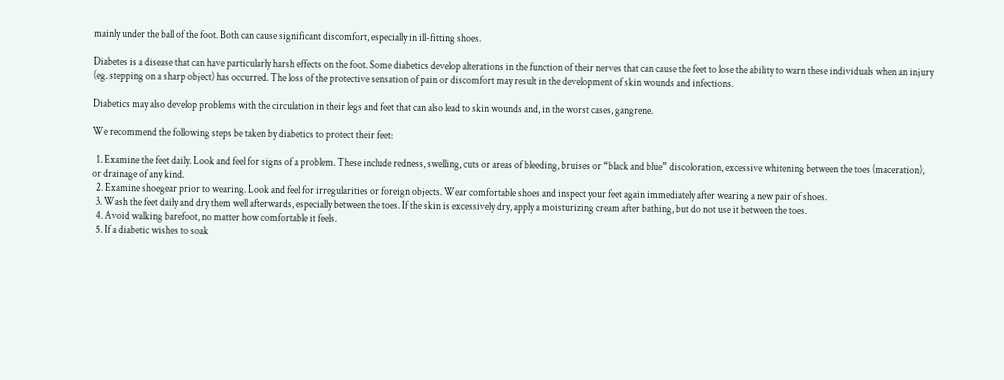mainly under the ball of the foot. Both can cause significant discomfort, especially in ill-fitting shoes.

Diabetes is a disease that can have particularly harsh effects on the foot. Some diabetics develop alterations in the function of their nerves that can cause the feet to lose the ability to warn these individuals when an injury (eg. stepping on a sharp object) has occurred. The loss of the protective sensation of pain or discomfort may result in the development of skin wounds and infections.

Diabetics may also develop problems with the circulation in their legs and feet that can also lead to skin wounds and, in the worst cases, gangrene.

We recommend the following steps be taken by diabetics to protect their feet:

  1. Examine the feet daily. Look and feel for signs of a problem. These include redness, swelling, cuts or areas of bleeding, bruises or “black and blue” discoloration, excessive whitening between the toes (maceration), or drainage of any kind.
  2. Examine shoegear prior to wearing. Look and feel for irregularities or foreign objects. Wear comfortable shoes and inspect your feet again immediately after wearing a new pair of shoes.
  3. Wash the feet daily and dry them well afterwards, especially between the toes. If the skin is excessively dry, apply a moisturizing cream after bathing, but do not use it between the toes.
  4. Avoid walking barefoot, no matter how comfortable it feels.
  5. If a diabetic wishes to soak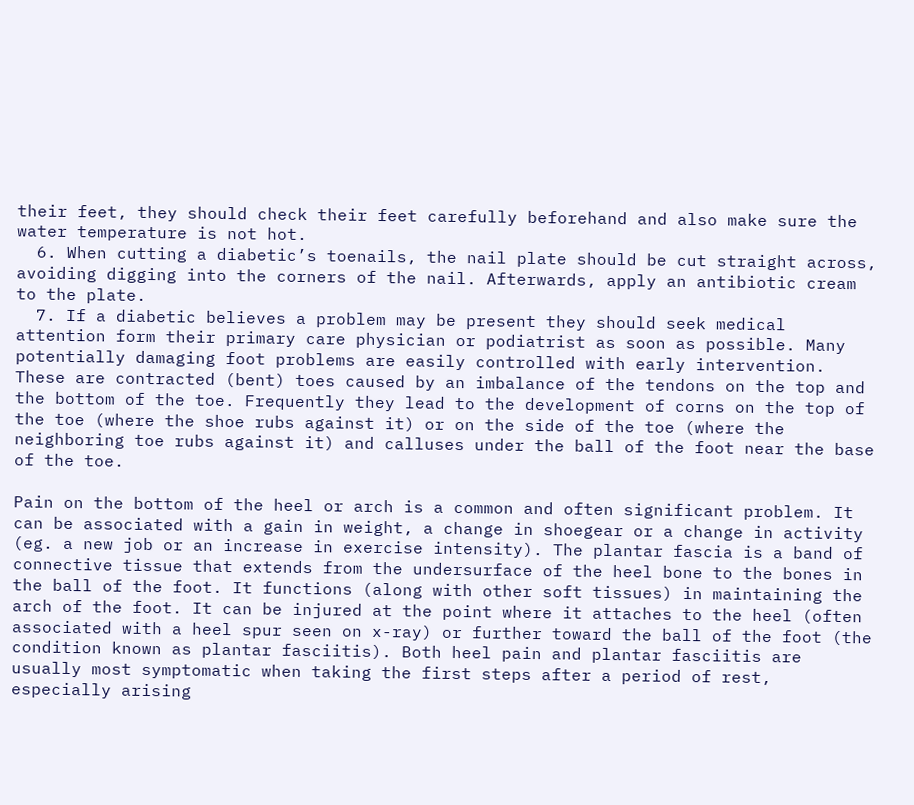their feet, they should check their feet carefully beforehand and also make sure the water temperature is not hot.
  6. When cutting a diabetic’s toenails, the nail plate should be cut straight across, avoiding digging into the corners of the nail. Afterwards, apply an antibiotic cream to the plate.
  7. If a diabetic believes a problem may be present they should seek medical attention form their primary care physician or podiatrist as soon as possible. Many potentially damaging foot problems are easily controlled with early intervention.
These are contracted (bent) toes caused by an imbalance of the tendons on the top and the bottom of the toe. Frequently they lead to the development of corns on the top of the toe (where the shoe rubs against it) or on the side of the toe (where the neighboring toe rubs against it) and calluses under the ball of the foot near the base of the toe.

Pain on the bottom of the heel or arch is a common and often significant problem. It can be associated with a gain in weight, a change in shoegear or a change in activity (eg. a new job or an increase in exercise intensity). The plantar fascia is a band of connective tissue that extends from the undersurface of the heel bone to the bones in the ball of the foot. It functions (along with other soft tissues) in maintaining the arch of the foot. It can be injured at the point where it attaches to the heel (often associated with a heel spur seen on x-ray) or further toward the ball of the foot (the condition known as plantar fasciitis). Both heel pain and plantar fasciitis are usually most symptomatic when taking the first steps after a period of rest, especially arising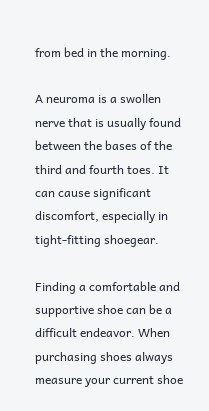from bed in the morning.

A neuroma is a swollen nerve that is usually found between the bases of the third and fourth toes. It can cause significant discomfort, especially in tight-fitting shoegear.

Finding a comfortable and supportive shoe can be a difficult endeavor. When purchasing shoes always measure your current shoe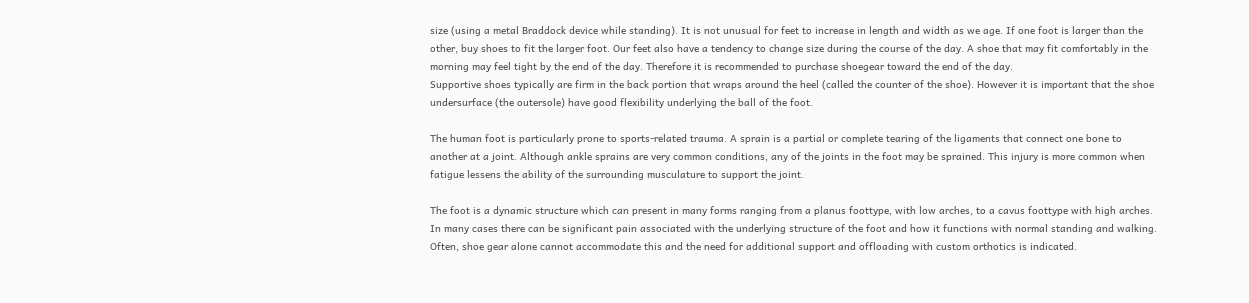size (using a metal Braddock device while standing). It is not unusual for feet to increase in length and width as we age. If one foot is larger than the other, buy shoes to fit the larger foot. Our feet also have a tendency to change size during the course of the day. A shoe that may fit comfortably in the morning may feel tight by the end of the day. Therefore it is recommended to purchase shoegear toward the end of the day.
Supportive shoes typically are firm in the back portion that wraps around the heel (called the counter of the shoe). However it is important that the shoe undersurface (the outersole) have good flexibility underlying the ball of the foot.

The human foot is particularly prone to sports-related trauma. A sprain is a partial or complete tearing of the ligaments that connect one bone to another at a joint. Although ankle sprains are very common conditions, any of the joints in the foot may be sprained. This injury is more common when fatigue lessens the ability of the surrounding musculature to support the joint.

The foot is a dynamic structure which can present in many forms ranging from a planus foottype, with low arches, to a cavus foottype with high arches. In many cases there can be significant pain associated with the underlying structure of the foot and how it functions with normal standing and walking. Often, shoe gear alone cannot accommodate this and the need for additional support and offloading with custom orthotics is indicated.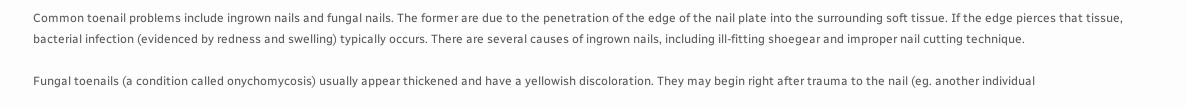Common toenail problems include ingrown nails and fungal nails. The former are due to the penetration of the edge of the nail plate into the surrounding soft tissue. If the edge pierces that tissue, bacterial infection (evidenced by redness and swelling) typically occurs. There are several causes of ingrown nails, including ill-fitting shoegear and improper nail cutting technique.

Fungal toenails (a condition called onychomycosis) usually appear thickened and have a yellowish discoloration. They may begin right after trauma to the nail (eg. another individual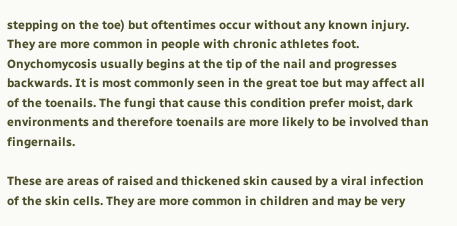stepping on the toe) but oftentimes occur without any known injury. They are more common in people with chronic athletes foot. Onychomycosis usually begins at the tip of the nail and progresses backwards. It is most commonly seen in the great toe but may affect all of the toenails. The fungi that cause this condition prefer moist, dark environments and therefore toenails are more likely to be involved than fingernails.

These are areas of raised and thickened skin caused by a viral infection of the skin cells. They are more common in children and may be very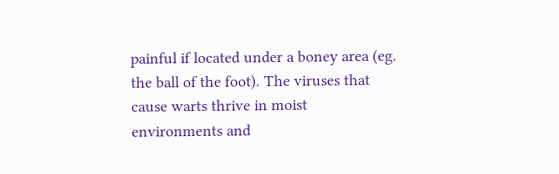painful if located under a boney area (eg. the ball of the foot). The viruses that cause warts thrive in moist environments and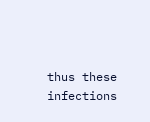thus these infections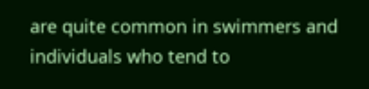are quite common in swimmers and individuals who tend to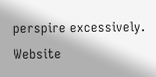perspire excessively.
Website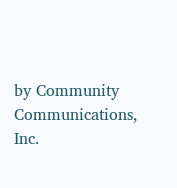by Community Communications, Inc.